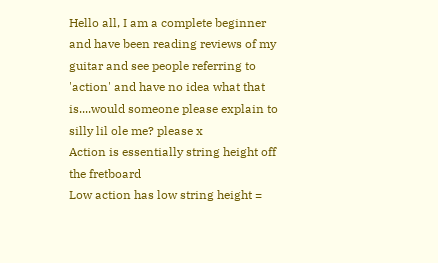Hello all, I am a complete beginner and have been reading reviews of my guitar and see people referring to 'action' and have no idea what that is....would someone please explain to silly lil ole me? please x
Action is essentially string height off the fretboard
Low action has low string height =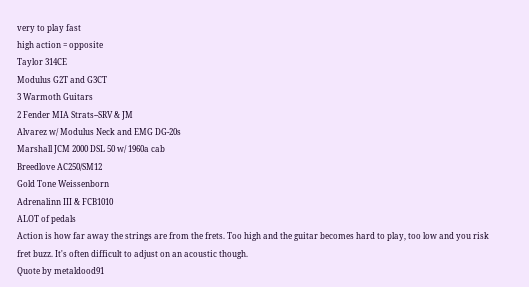very to play fast
high action = opposite
Taylor 314CE
Modulus G2T and G3CT
3 Warmoth Guitars
2 Fender MIA Strats--SRV & JM
Alvarez w/ Modulus Neck and EMG DG-20s
Marshall JCM 2000 DSL 50 w/ 1960a cab
Breedlove AC250/SM12
Gold Tone Weissenborn
Adrenalinn III & FCB1010
ALOT of pedals
Action is how far away the strings are from the frets. Too high and the guitar becomes hard to play, too low and you risk fret buzz. It's often difficult to adjust on an acoustic though.
Quote by metaldood91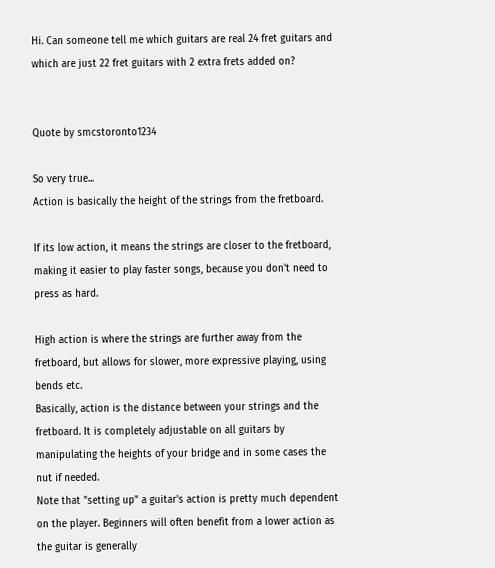Hi. Can someone tell me which guitars are real 24 fret guitars and which are just 22 fret guitars with 2 extra frets added on?


Quote by smcstoronto1234

So very true...
Action is basically the height of the strings from the fretboard.

If its low action, it means the strings are closer to the fretboard, making it easier to play faster songs, because you don't need to press as hard.

High action is where the strings are further away from the fretboard, but allows for slower, more expressive playing, using bends etc.
Basically, action is the distance between your strings and the fretboard. It is completely adjustable on all guitars by manipulating the heights of your bridge and in some cases the nut if needed.
Note that "setting up" a guitar's action is pretty much dependent on the player. Beginners will often benefit from a lower action as the guitar is generally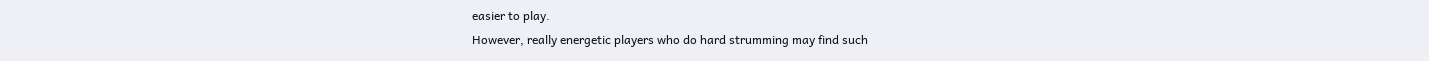easier to play.
However, really energetic players who do hard strumming may find such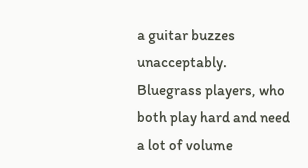a guitar buzzes unacceptably.
Bluegrass players, who both play hard and need a lot of volume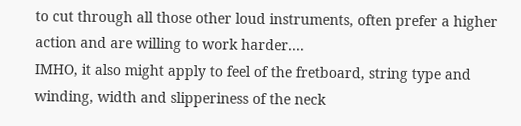to cut through all those other loud instruments, often prefer a higher action and are willing to work harder....
IMHO, it also might apply to feel of the fretboard, string type and winding, width and slipperiness of the neck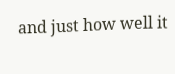and just how well it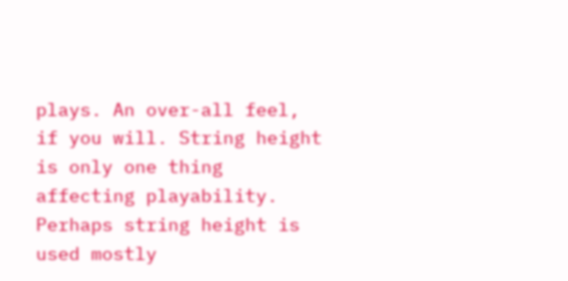plays. An over-all feel, if you will. String height is only one thing affecting playability.
Perhaps string height is used mostly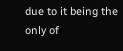due to it being the only of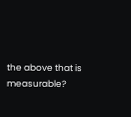the above that is measurable?